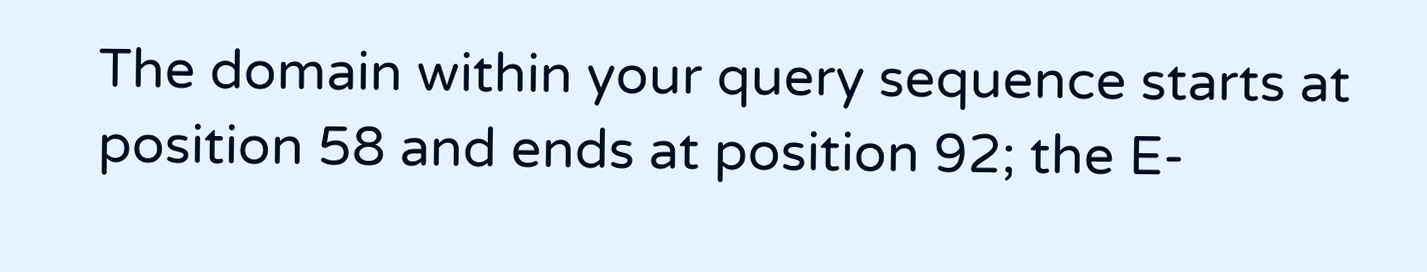The domain within your query sequence starts at position 58 and ends at position 92; the E-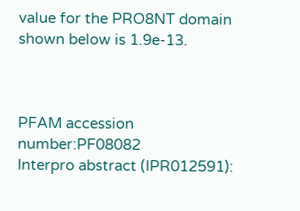value for the PRO8NT domain shown below is 1.9e-13.



PFAM accession number:PF08082
Interpro abstract (IPR012591):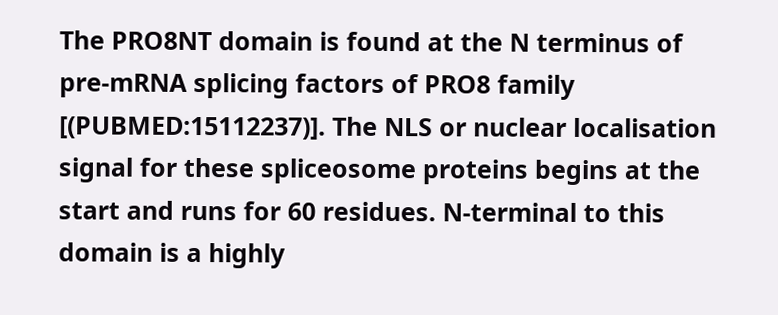The PRO8NT domain is found at the N terminus of pre-mRNA splicing factors of PRO8 family [(PUBMED:15112237)]. The NLS or nuclear localisation signal for these spliceosome proteins begins at the start and runs for 60 residues. N-terminal to this domain is a highly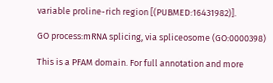variable proline-rich region [(PUBMED:16431982)].

GO process:mRNA splicing, via spliceosome (GO:0000398)

This is a PFAM domain. For full annotation and more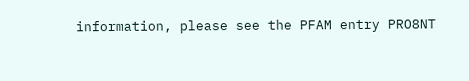information, please see the PFAM entry PRO8NT